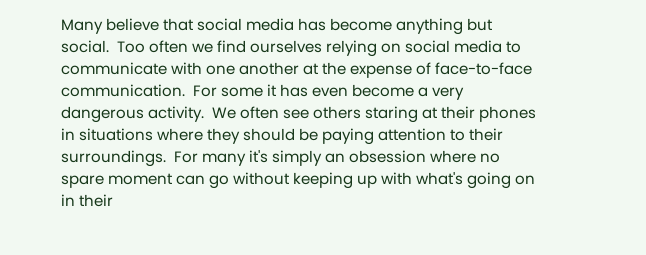Many believe that social media has become anything but social.  Too often we find ourselves relying on social media to communicate with one another at the expense of face-to-face communication.  For some it has even become a very dangerous activity.  We often see others staring at their phones in situations where they should be paying attention to their surroundings.  For many it's simply an obsession where no spare moment can go without keeping up with what's going on in their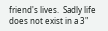friend's lives.  Sadly life does not exist in a 3"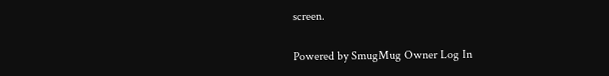screen.

Powered by SmugMug Owner Log In